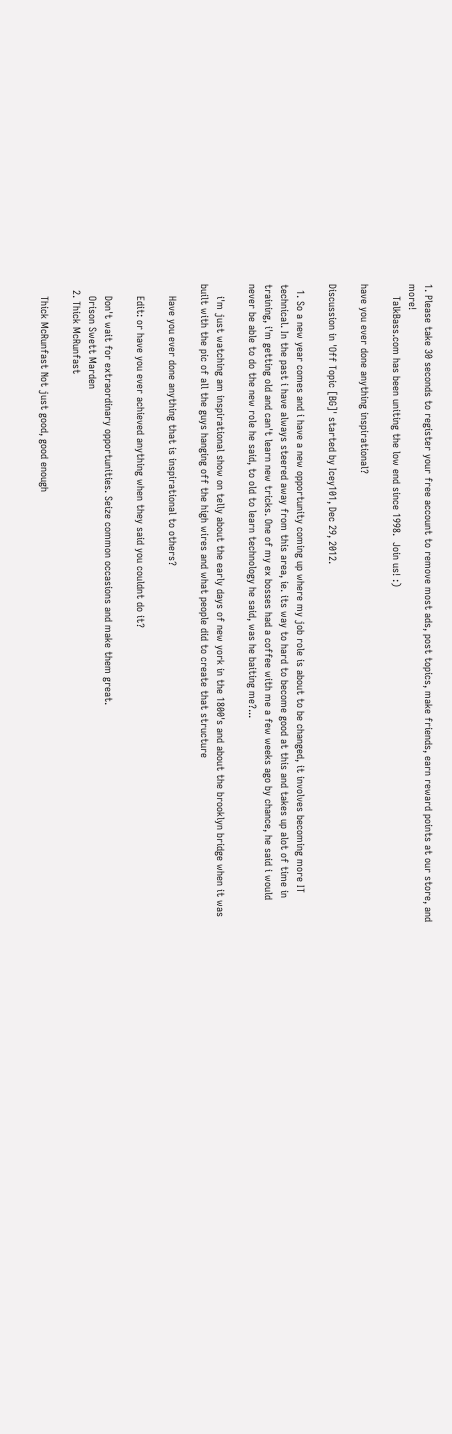1. Please take 30 seconds to register your free account to remove most ads, post topics, make friends, earn reward points at our store, and more!
    TalkBass.com has been uniting the low end since 1998.  Join us! :)

have you ever done anything inspirational?

Discussion in 'Off Topic [BG]' started by Icey101, Dec 29, 2012.

  1. So a new year comes and i have a new opportunity coming up where my job role is about to be changed, it involves becoming more IT technical. In the past i have always steered away from this area, ie. its way to hard to become good at this and takes up alot of time in training, i'm getting old and can't learn new tricks. One of my ex bosses had a coffee with me a few weeks ago by chance, he said i would never be able to do the new role he said, to old to learn technology he said, was he baiting me?...

    i'm just watching am inspirational show on telly about the early days of new york in the 1800's and about the brooklyn bridge when it was built with the pic of all the guys hanging off the high wires and what people did to create that structure

    Have you ever done anything that is inspirational to others?

    Edit: or have you ever achieved anything when they said you couldnt do it?

    Don't wait for extraordinary opportunities. Seize common occasions and make them great.
    Orison Swett Marden
  2. Thick McRunfast

    Thick McRunfast Not just good, good enough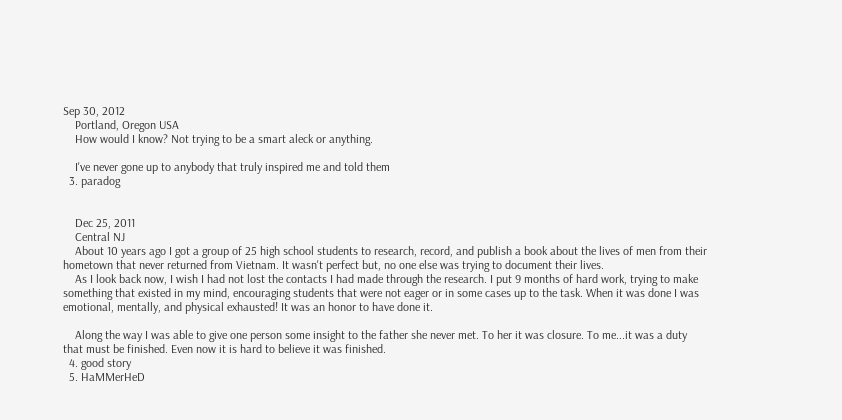Sep 30, 2012
    Portland, Oregon USA
    How would I know? Not trying to be a smart aleck or anything.

    I've never gone up to anybody that truly inspired me and told them
  3. paradog


    Dec 25, 2011
    Central NJ
    About 10 years ago I got a group of 25 high school students to research, record, and publish a book about the lives of men from their hometown that never returned from Vietnam. It wasn't perfect but, no one else was trying to document their lives.
    As I look back now, I wish I had not lost the contacts I had made through the research. I put 9 months of hard work, trying to make something that existed in my mind, encouraging students that were not eager or in some cases up to the task. When it was done I was emotional, mentally, and physical exhausted! It was an honor to have done it.

    Along the way I was able to give one person some insight to the father she never met. To her it was closure. To me...it was a duty that must be finished. Even now it is hard to believe it was finished.
  4. good story
  5. HaMMerHeD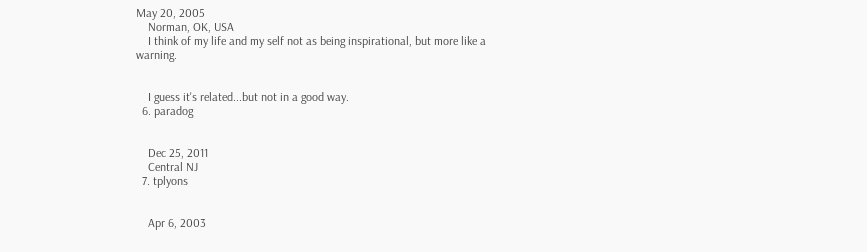May 20, 2005
    Norman, OK, USA
    I think of my life and my self not as being inspirational, but more like a warning.


    I guess it's related...but not in a good way.
  6. paradog


    Dec 25, 2011
    Central NJ
  7. tplyons


    Apr 6, 2003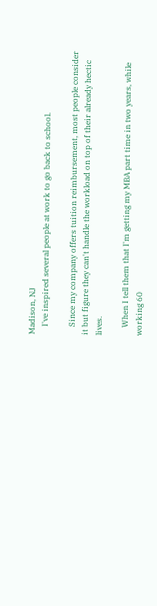Madison, NJ
    I've inspired several people at work to go back to school.

    Since my company offers tuition reimbursement, most people consider it but figure they can't handle the workload on top of their already hectic lives.

    When I tell them that I'm getting my MBA part time in two years, while working 60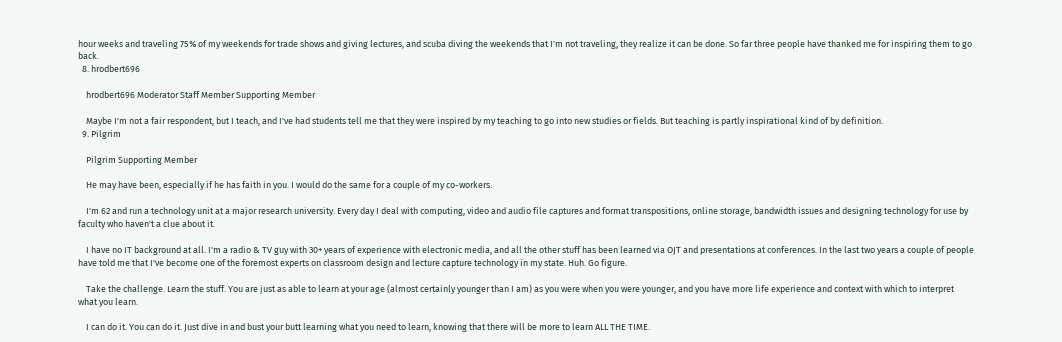hour weeks and traveling 75% of my weekends for trade shows and giving lectures, and scuba diving the weekends that I'm not traveling, they realize it can be done. So far three people have thanked me for inspiring them to go back.
  8. hrodbert696

    hrodbert696 Moderator Staff Member Supporting Member

    Maybe I'm not a fair respondent, but I teach, and I've had students tell me that they were inspired by my teaching to go into new studies or fields. But teaching is partly inspirational kind of by definition.
  9. Pilgrim

    Pilgrim Supporting Member

    He may have been, especially if he has faith in you. I would do the same for a couple of my co-workers.

    I'm 62 and run a technology unit at a major research university. Every day I deal with computing, video and audio file captures and format transpositions, online storage, bandwidth issues and designing technology for use by faculty who haven't a clue about it.

    I have no IT background at all. I'm a radio & TV guy with 30+ years of experience with electronic media, and all the other stuff has been learned via OJT and presentations at conferences. In the last two years a couple of people have told me that I've become one of the foremost experts on classroom design and lecture capture technology in my state. Huh. Go figure.

    Take the challenge. Learn the stuff. You are just as able to learn at your age (almost certainly younger than I am) as you were when you were younger, and you have more life experience and context with which to interpret what you learn.

    I can do it. You can do it. Just dive in and bust your butt learning what you need to learn, knowing that there will be more to learn ALL THE TIME.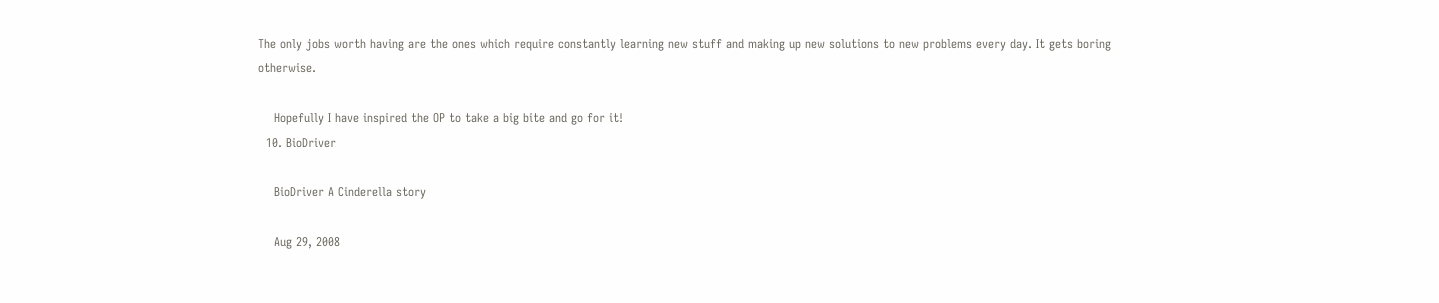The only jobs worth having are the ones which require constantly learning new stuff and making up new solutions to new problems every day. It gets boring otherwise.

    Hopefully I have inspired the OP to take a big bite and go for it!
  10. BioDriver

    BioDriver A Cinderella story

    Aug 29, 2008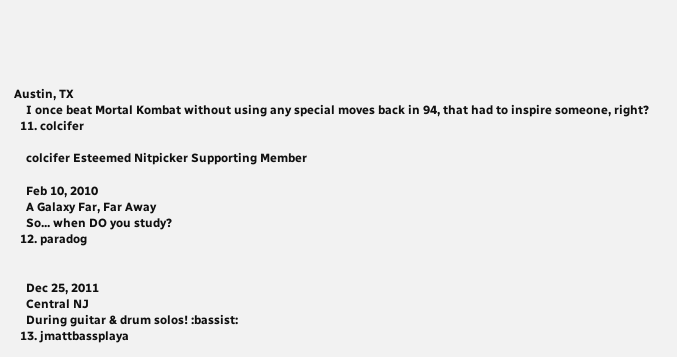Austin, TX
    I once beat Mortal Kombat without using any special moves back in 94, that had to inspire someone, right?
  11. colcifer

    colcifer Esteemed Nitpicker Supporting Member

    Feb 10, 2010
    A Galaxy Far, Far Away
    So... when DO you study?
  12. paradog


    Dec 25, 2011
    Central NJ
    During guitar & drum solos! :bassist:
  13. jmattbassplaya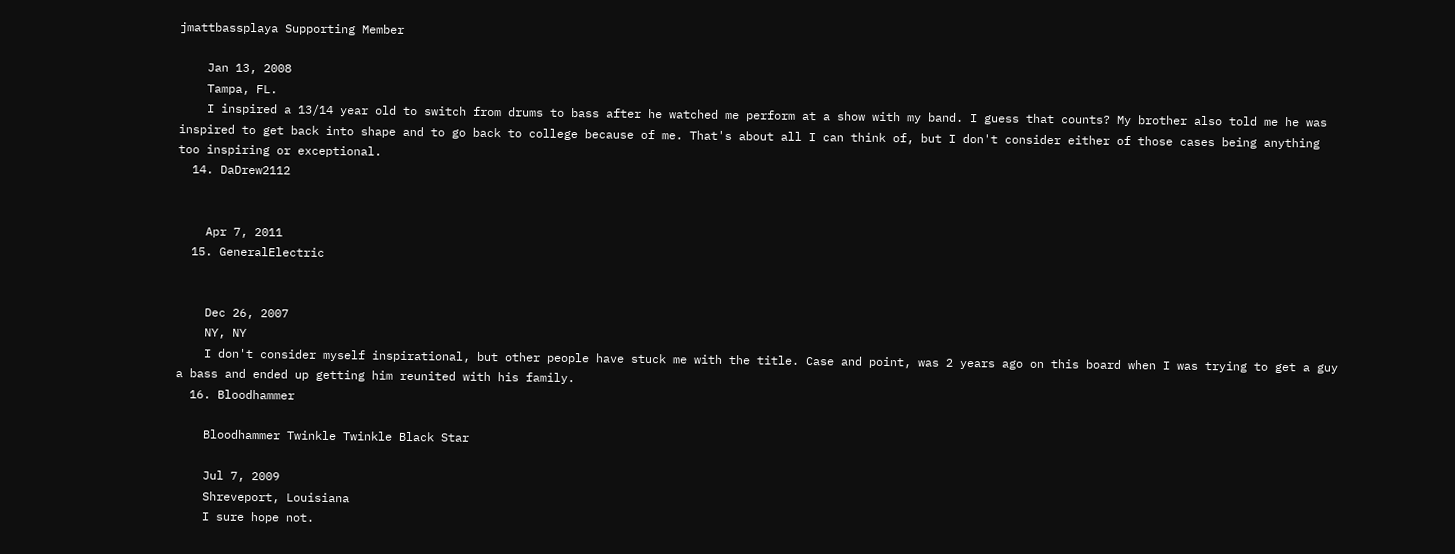jmattbassplaya Supporting Member

    Jan 13, 2008
    Tampa, FL.
    I inspired a 13/14 year old to switch from drums to bass after he watched me perform at a show with my band. I guess that counts? My brother also told me he was inspired to get back into shape and to go back to college because of me. That's about all I can think of, but I don't consider either of those cases being anything too inspiring or exceptional.
  14. DaDrew2112


    Apr 7, 2011
  15. GeneralElectric


    Dec 26, 2007
    NY, NY
    I don't consider myself inspirational, but other people have stuck me with the title. Case and point, was 2 years ago on this board when I was trying to get a guy a bass and ended up getting him reunited with his family.
  16. Bloodhammer

    Bloodhammer Twinkle Twinkle Black Star

    Jul 7, 2009
    Shreveport, Louisiana
    I sure hope not.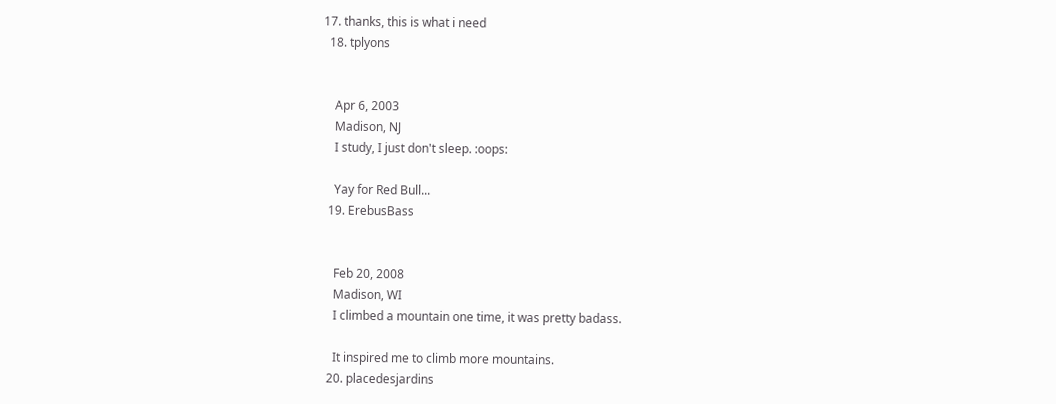17. thanks, this is what i need
  18. tplyons


    Apr 6, 2003
    Madison, NJ
    I study, I just don't sleep. :oops:

    Yay for Red Bull...
  19. ErebusBass


    Feb 20, 2008
    Madison, WI
    I climbed a mountain one time, it was pretty badass.

    It inspired me to climb more mountains.
  20. placedesjardins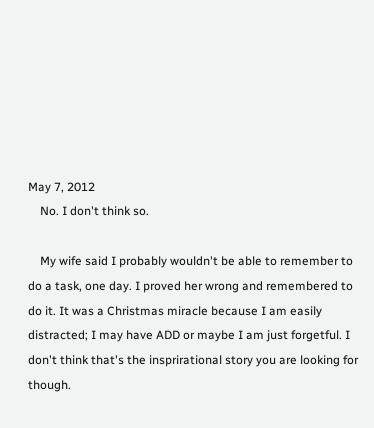May 7, 2012
    No. I don't think so.

    My wife said I probably wouldn't be able to remember to do a task, one day. I proved her wrong and remembered to do it. It was a Christmas miracle because I am easily distracted; I may have ADD or maybe I am just forgetful. I don't think that's the insprirational story you are looking for though.